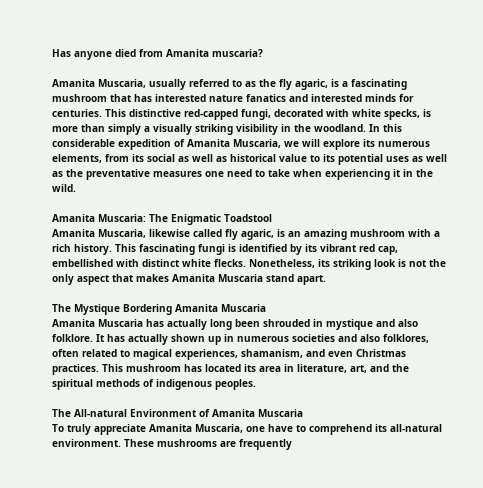Has anyone died from Amanita muscaria?

Amanita Muscaria, usually referred to as the fly agaric, is a fascinating mushroom that has interested nature fanatics and interested minds for centuries. This distinctive red-capped fungi, decorated with white specks, is more than simply a visually striking visibility in the woodland. In this considerable expedition of Amanita Muscaria, we will explore its numerous elements, from its social as well as historical value to its potential uses as well as the preventative measures one need to take when experiencing it in the wild.

Amanita Muscaria: The Enigmatic Toadstool
Amanita Muscaria, likewise called fly agaric, is an amazing mushroom with a rich history. This fascinating fungi is identified by its vibrant red cap, embellished with distinct white flecks. Nonetheless, its striking look is not the only aspect that makes Amanita Muscaria stand apart.

The Mystique Bordering Amanita Muscaria
Amanita Muscaria has actually long been shrouded in mystique and also folklore. It has actually shown up in numerous societies and also folklores, often related to magical experiences, shamanism, and even Christmas practices. This mushroom has located its area in literature, art, and the spiritual methods of indigenous peoples.

The All-natural Environment of Amanita Muscaria
To truly appreciate Amanita Muscaria, one have to comprehend its all-natural environment. These mushrooms are frequently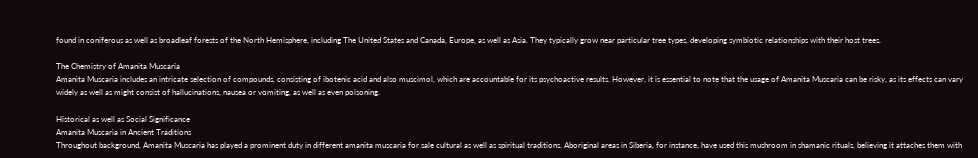found in coniferous as well as broadleaf forests of the North Hemisphere, including The United States and Canada, Europe, as well as Asia. They typically grow near particular tree types, developing symbiotic relationships with their host trees.

The Chemistry of Amanita Muscaria
Amanita Muscaria includes an intricate selection of compounds, consisting of ibotenic acid and also muscimol, which are accountable for its psychoactive results. However, it is essential to note that the usage of Amanita Muscaria can be risky, as its effects can vary widely as well as might consist of hallucinations, nausea or vomiting, as well as even poisoning.

Historical as well as Social Significance
Amanita Muscaria in Ancient Traditions
Throughout background, Amanita Muscaria has played a prominent duty in different amanita muscaria for sale cultural as well as spiritual traditions. Aboriginal areas in Siberia, for instance, have used this mushroom in shamanic rituals, believing it attaches them with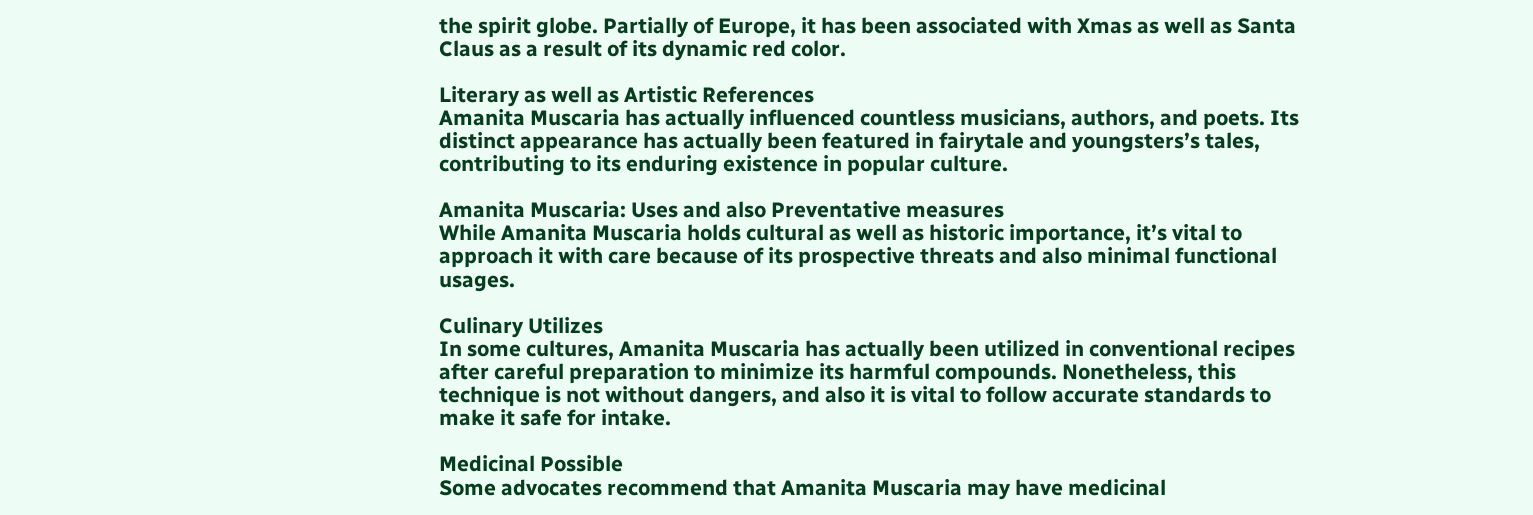the spirit globe. Partially of Europe, it has been associated with Xmas as well as Santa Claus as a result of its dynamic red color.

Literary as well as Artistic References
Amanita Muscaria has actually influenced countless musicians, authors, and poets. Its distinct appearance has actually been featured in fairytale and youngsters’s tales, contributing to its enduring existence in popular culture.

Amanita Muscaria: Uses and also Preventative measures
While Amanita Muscaria holds cultural as well as historic importance, it’s vital to approach it with care because of its prospective threats and also minimal functional usages.

Culinary Utilizes
In some cultures, Amanita Muscaria has actually been utilized in conventional recipes after careful preparation to minimize its harmful compounds. Nonetheless, this technique is not without dangers, and also it is vital to follow accurate standards to make it safe for intake.

Medicinal Possible
Some advocates recommend that Amanita Muscaria may have medicinal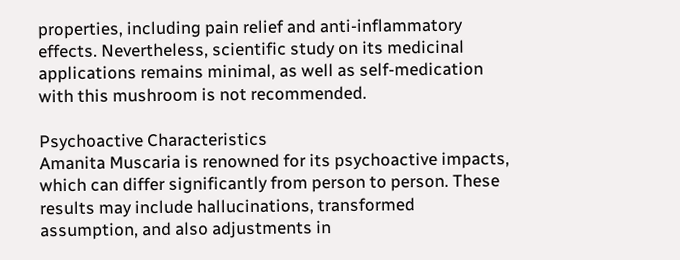properties, including pain relief and anti-inflammatory effects. Nevertheless, scientific study on its medicinal applications remains minimal, as well as self-medication with this mushroom is not recommended.

Psychoactive Characteristics
Amanita Muscaria is renowned for its psychoactive impacts, which can differ significantly from person to person. These results may include hallucinations, transformed assumption, and also adjustments in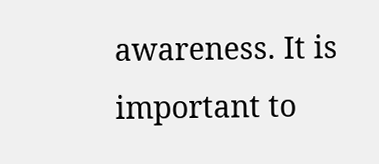awareness. It is important to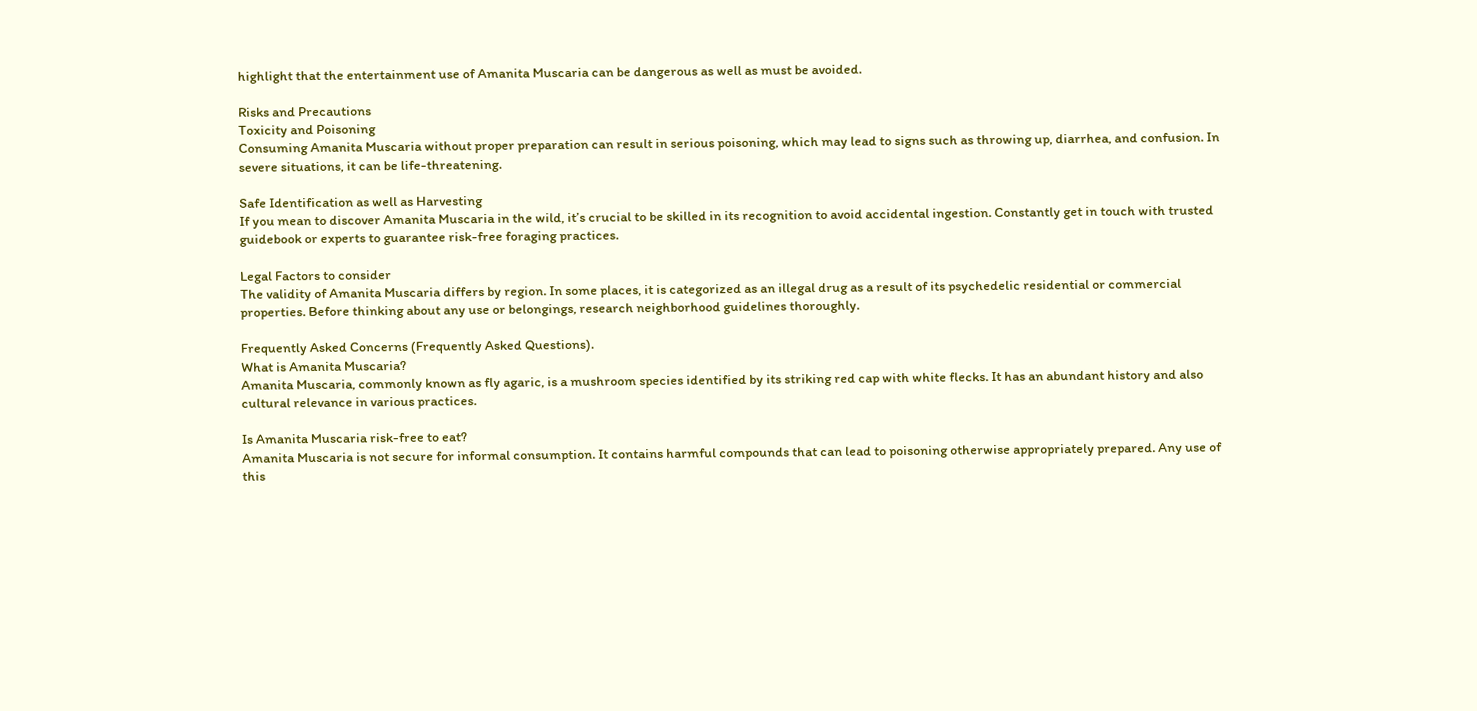highlight that the entertainment use of Amanita Muscaria can be dangerous as well as must be avoided.

Risks and Precautions
Toxicity and Poisoning
Consuming Amanita Muscaria without proper preparation can result in serious poisoning, which may lead to signs such as throwing up, diarrhea, and confusion. In severe situations, it can be life-threatening.

Safe Identification as well as Harvesting
If you mean to discover Amanita Muscaria in the wild, it’s crucial to be skilled in its recognition to avoid accidental ingestion. Constantly get in touch with trusted guidebook or experts to guarantee risk-free foraging practices.

Legal Factors to consider
The validity of Amanita Muscaria differs by region. In some places, it is categorized as an illegal drug as a result of its psychedelic residential or commercial properties. Before thinking about any use or belongings, research neighborhood guidelines thoroughly.

Frequently Asked Concerns (Frequently Asked Questions).
What is Amanita Muscaria?
Amanita Muscaria, commonly known as fly agaric, is a mushroom species identified by its striking red cap with white flecks. It has an abundant history and also cultural relevance in various practices.

Is Amanita Muscaria risk-free to eat?
Amanita Muscaria is not secure for informal consumption. It contains harmful compounds that can lead to poisoning otherwise appropriately prepared. Any use of this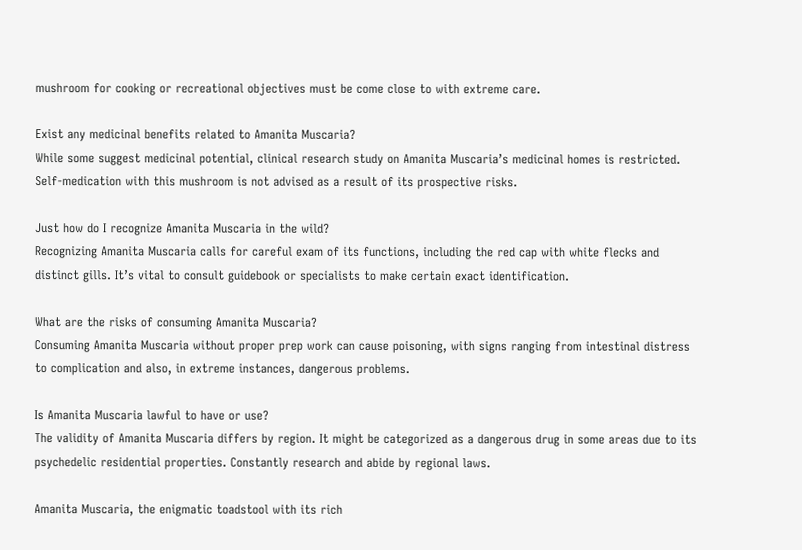mushroom for cooking or recreational objectives must be come close to with extreme care.

Exist any medicinal benefits related to Amanita Muscaria?
While some suggest medicinal potential, clinical research study on Amanita Muscaria’s medicinal homes is restricted. Self-medication with this mushroom is not advised as a result of its prospective risks.

Just how do I recognize Amanita Muscaria in the wild?
Recognizing Amanita Muscaria calls for careful exam of its functions, including the red cap with white flecks and distinct gills. It’s vital to consult guidebook or specialists to make certain exact identification.

What are the risks of consuming Amanita Muscaria?
Consuming Amanita Muscaria without proper prep work can cause poisoning, with signs ranging from intestinal distress to complication and also, in extreme instances, dangerous problems.

Is Amanita Muscaria lawful to have or use?
The validity of Amanita Muscaria differs by region. It might be categorized as a dangerous drug in some areas due to its psychedelic residential properties. Constantly research and abide by regional laws.

Amanita Muscaria, the enigmatic toadstool with its rich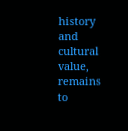history and cultural value, remains to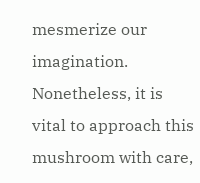mesmerize our imagination. Nonetheless, it is vital to approach this mushroom with care,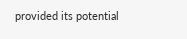provided its potential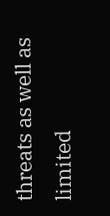threats as well as limited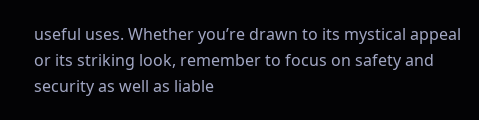useful uses. Whether you’re drawn to its mystical appeal or its striking look, remember to focus on safety and security as well as liable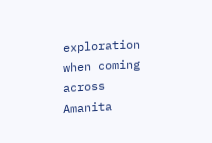exploration when coming across Amanita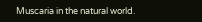Muscaria in the natural world.